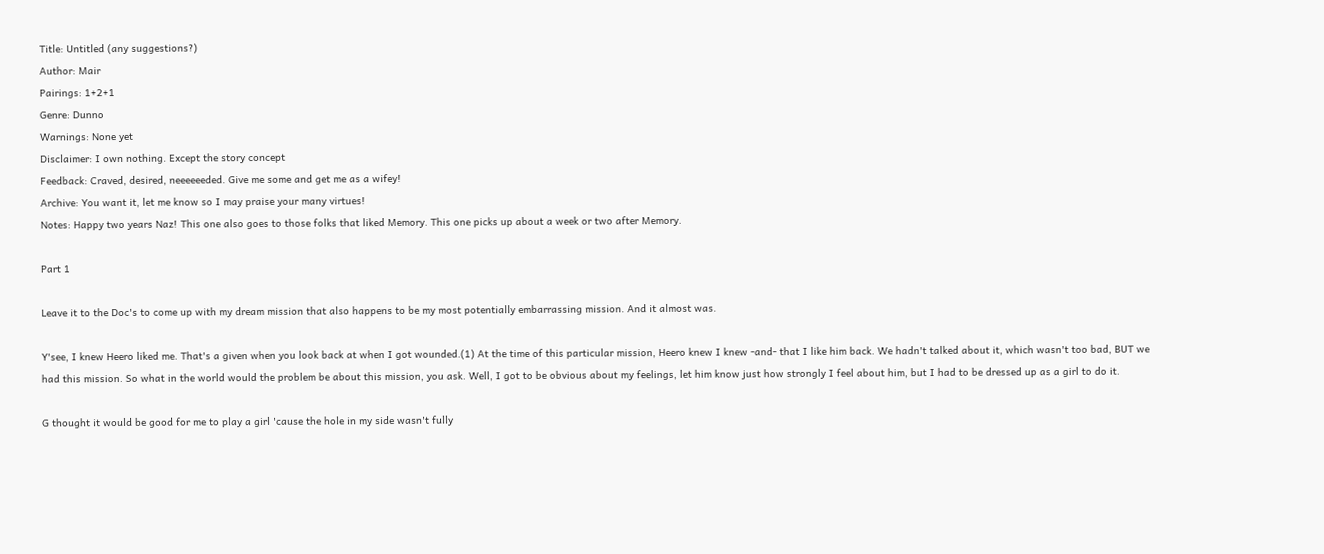Title: Untitled (any suggestions?)
Author: Mair
Pairings: 1+2+1
Genre: Dunno
Warnings: None yet
Disclaimer: I own nothing. Except the story concept
Feedback: Craved, desired, neeeeeeded. Give me some and get me as a wifey!
Archive: You want it, let me know so I may praise your many virtues!
Notes: Happy two years Naz! This one also goes to those folks that liked Memory. This one picks up about a week or two after Memory.

Part 1

Leave it to the Doc's to come up with my dream mission that also happens to be my most potentially embarrassing mission. And it almost was.

Y'see, I knew Heero liked me. That's a given when you look back at when I got wounded.(1) At the time of this particular mission, Heero knew I knew -and- that I like him back. We hadn't talked about it, which wasn't too bad, BUT we had this mission. So what in the world would the problem be about this mission, you ask. Well, I got to be obvious about my feelings, let him know just how strongly I feel about him, but I had to be dressed up as a girl to do it.

G thought it would be good for me to play a girl 'cause the hole in my side wasn't fully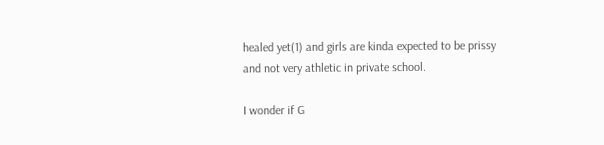healed yet(1) and girls are kinda expected to be prissy and not very athletic in private school.

I wonder if G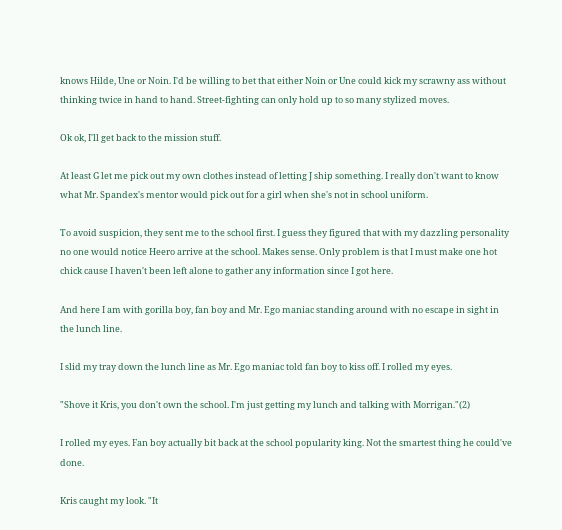knows Hilde, Une or Noin. I'd be willing to bet that either Noin or Une could kick my scrawny ass without thinking twice in hand to hand. Street-fighting can only hold up to so many stylized moves.

Ok ok, I'll get back to the mission stuff.

At least G let me pick out my own clothes instead of letting J ship something. I really don't want to know what Mr. Spandex's mentor would pick out for a girl when she's not in school uniform.

To avoid suspicion, they sent me to the school first. I guess they figured that with my dazzling personality no one would notice Heero arrive at the school. Makes sense. Only problem is that I must make one hot chick cause I haven't been left alone to gather any information since I got here.

And here I am with gorilla boy, fan boy and Mr. Ego maniac standing around with no escape in sight in the lunch line.

I slid my tray down the lunch line as Mr. Ego maniac told fan boy to kiss off. I rolled my eyes.

"Shove it Kris, you don't own the school. I'm just getting my lunch and talking with Morrigan."(2)

I rolled my eyes. Fan boy actually bit back at the school popularity king. Not the smartest thing he could've done.

Kris caught my look. "It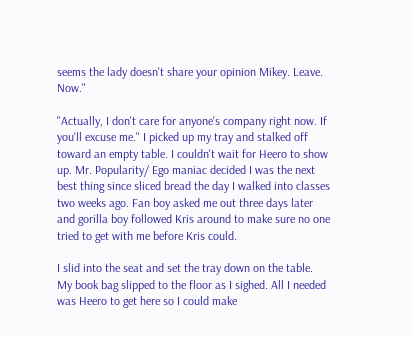seems the lady doesn't share your opinion Mikey. Leave. Now."

"Actually, I don't care for anyone's company right now. If you'll excuse me." I picked up my tray and stalked off toward an empty table. I couldn't wait for Heero to show up. Mr. Popularity/ Ego maniac decided I was the next best thing since sliced bread the day I walked into classes two weeks ago. Fan boy asked me out three days later and gorilla boy followed Kris around to make sure no one tried to get with me before Kris could.

I slid into the seat and set the tray down on the table. My book bag slipped to the floor as I sighed. All I needed was Heero to get here so I could make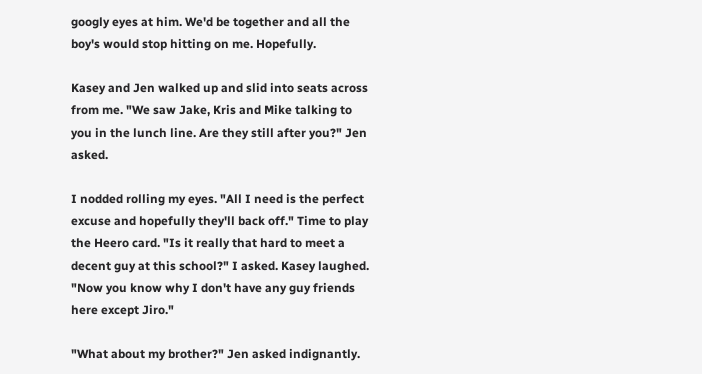googly eyes at him. We'd be together and all the boy's would stop hitting on me. Hopefully.

Kasey and Jen walked up and slid into seats across from me. "We saw Jake, Kris and Mike talking to you in the lunch line. Are they still after you?" Jen asked.

I nodded rolling my eyes. "All I need is the perfect excuse and hopefully they'll back off." Time to play the Heero card. "Is it really that hard to meet a decent guy at this school?" I asked. Kasey laughed. "Now you know why I don't have any guy friends here except Jiro."

"What about my brother?" Jen asked indignantly.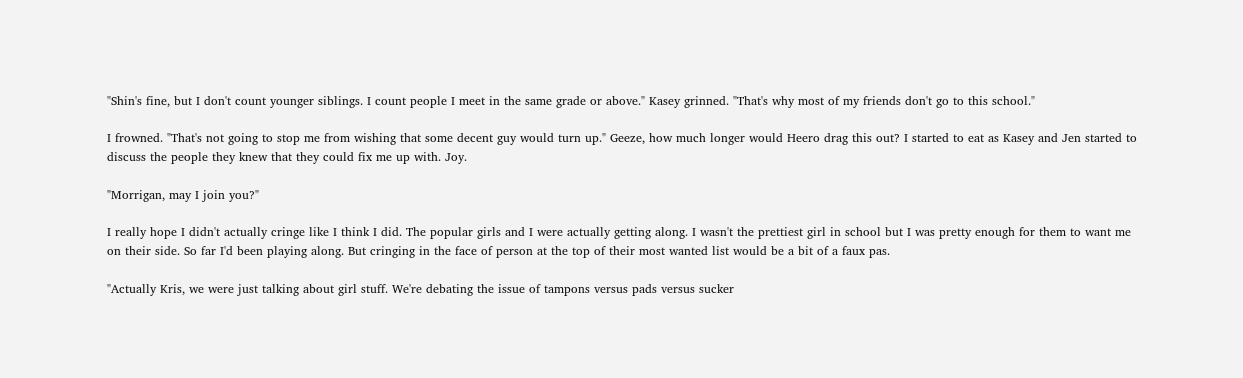"Shin's fine, but I don't count younger siblings. I count people I meet in the same grade or above." Kasey grinned. "That's why most of my friends don't go to this school."

I frowned. "That's not going to stop me from wishing that some decent guy would turn up." Geeze, how much longer would Heero drag this out? I started to eat as Kasey and Jen started to discuss the people they knew that they could fix me up with. Joy.

"Morrigan, may I join you?"

I really hope I didn't actually cringe like I think I did. The popular girls and I were actually getting along. I wasn't the prettiest girl in school but I was pretty enough for them to want me on their side. So far I'd been playing along. But cringing in the face of person at the top of their most wanted list would be a bit of a faux pas.

"Actually Kris, we were just talking about girl stuff. We're debating the issue of tampons versus pads versus sucker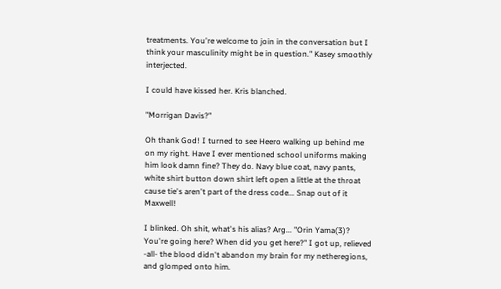treatments. You're welcome to join in the conversation but I think your masculinity might be in question." Kasey smoothly interjected.

I could have kissed her. Kris blanched.

"Morrigan Davis?"

Oh thank God! I turned to see Heero walking up behind me on my right. Have I ever mentioned school uniforms making him look damn fine? They do. Navy blue coat, navy pants, white shirt button down shirt left open a little at the throat cause tie's aren't part of the dress code... Snap out of it Maxwell!

I blinked. Oh shit, what's his alias? Arg... "Orin Yama(3)? You're going here? When did you get here?" I got up, relieved -all- the blood didn't abandon my brain for my netheregions, and glomped onto him.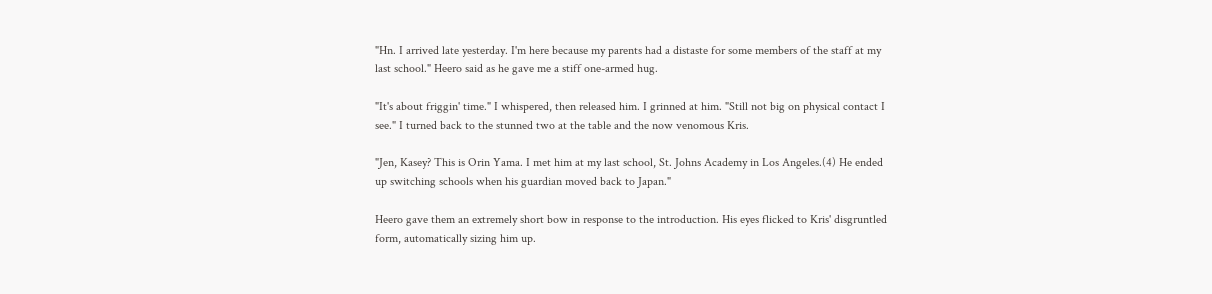"Hn. I arrived late yesterday. I'm here because my parents had a distaste for some members of the staff at my last school." Heero said as he gave me a stiff one-armed hug.

"It's about friggin' time." I whispered, then released him. I grinned at him. "Still not big on physical contact I see." I turned back to the stunned two at the table and the now venomous Kris.

"Jen, Kasey? This is Orin Yama. I met him at my last school, St. Johns Academy in Los Angeles.(4) He ended up switching schools when his guardian moved back to Japan."

Heero gave them an extremely short bow in response to the introduction. His eyes flicked to Kris' disgruntled form, automatically sizing him up.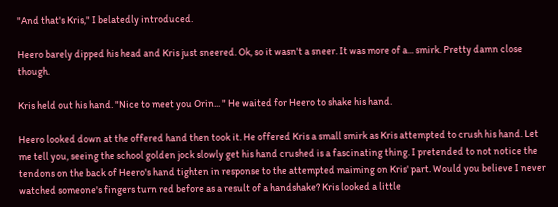"And that's Kris," I belatedly introduced.

Heero barely dipped his head and Kris just sneered. Ok, so it wasn't a sneer. It was more of a... smirk. Pretty damn close though.

Kris held out his hand. "Nice to meet you Orin... " He waited for Heero to shake his hand.

Heero looked down at the offered hand then took it. He offered Kris a small smirk as Kris attempted to crush his hand. Let me tell you, seeing the school golden jock slowly get his hand crushed is a fascinating thing. I pretended to not notice the tendons on the back of Heero's hand tighten in response to the attempted maiming on Kris' part. Would you believe I never watched someone's fingers turn red before as a result of a handshake? Kris looked a little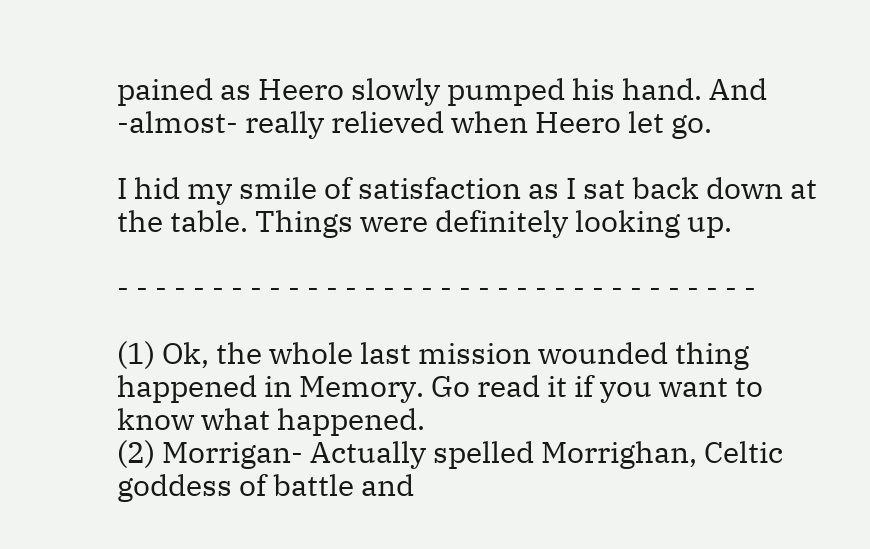pained as Heero slowly pumped his hand. And -almost- really relieved when Heero let go.

I hid my smile of satisfaction as I sat back down at the table. Things were definitely looking up.

- - - - - - - - - - - - - - - - - - - - - - - - - - - - - - - - - -

(1) Ok, the whole last mission wounded thing happened in Memory. Go read it if you want to know what happened.
(2) Morrigan- Actually spelled Morrighan, Celtic goddess of battle and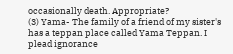occasionally death. Appropriate?
(3) Yama- The family of a friend of my sister's has a teppan place called Yama Teppan. I plead ignorance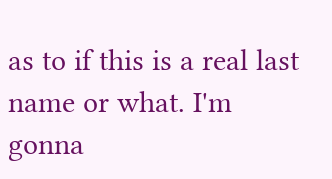as to if this is a real last name or what. I'm gonna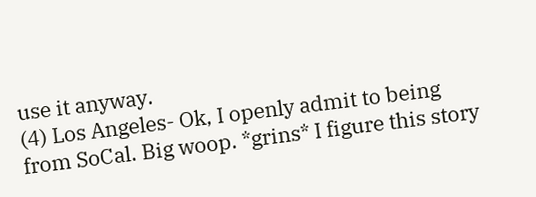use it anyway.
(4) Los Angeles- Ok, I openly admit to being from SoCal. Big woop. *grins* I figure this story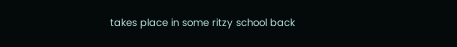takes place in some ritzy school back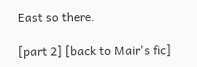East so there.

[part 2] [back to Mair's fic]